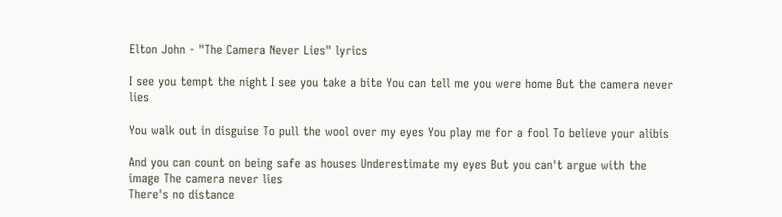Elton John - "The Camera Never Lies" lyrics

I see you tempt the night I see you take a bite You can tell me you were home But the camera never lies

You walk out in disguise To pull the wool over my eyes You play me for a fool To believe your alibis

And you can count on being safe as houses Underestimate my eyes But you can't argue with the image The camera never lies
There's no distance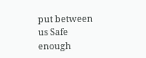put between us Safe enough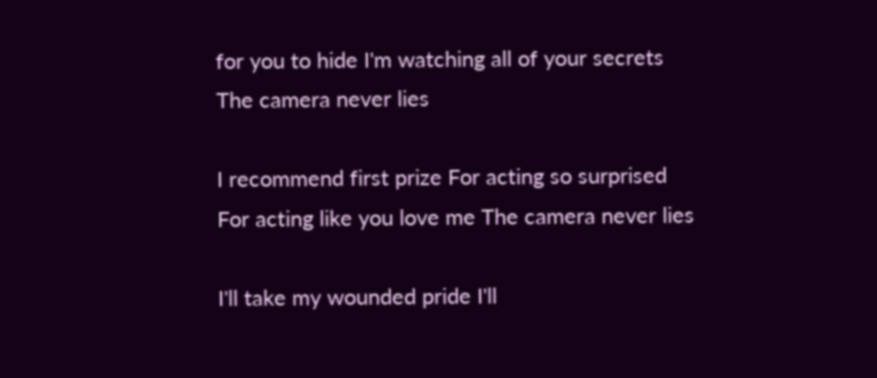for you to hide I'm watching all of your secrets The camera never lies

I recommend first prize For acting so surprised For acting like you love me The camera never lies

I'll take my wounded pride I'll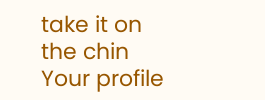take it on the chin Your profile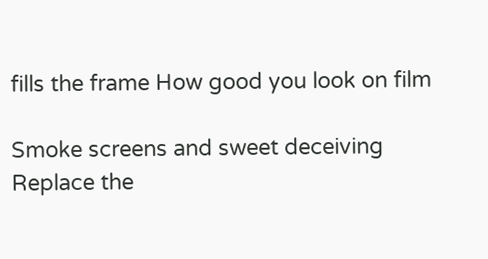fills the frame How good you look on film

Smoke screens and sweet deceiving Replace the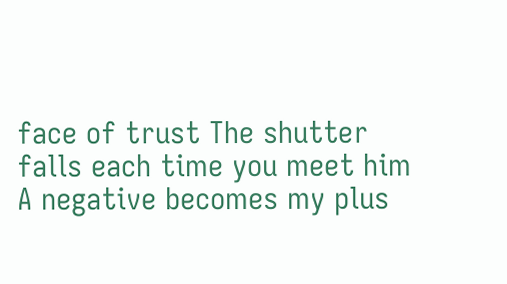face of trust The shutter falls each time you meet him A negative becomes my plus